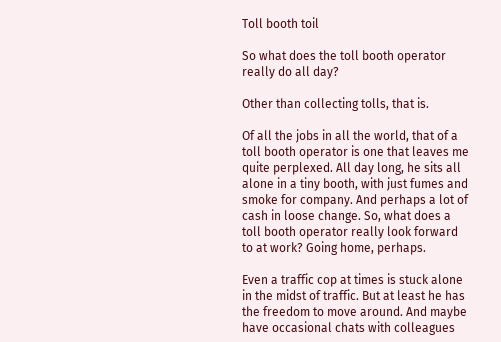Toll booth toil

So what does the toll booth operator really do all day?

Other than collecting tolls, that is.

Of all the jobs in all the world, that of a toll booth operator is one that leaves me quite perplexed. All day long, he sits all alone in a tiny booth, with just fumes and smoke for company. And perhaps a lot of cash in loose change. So, what does a toll booth operator really look forward to at work? Going home, perhaps.

Even a traffic cop at times is stuck alone in the midst of traffic. But at least he has the freedom to move around. And maybe have occasional chats with colleagues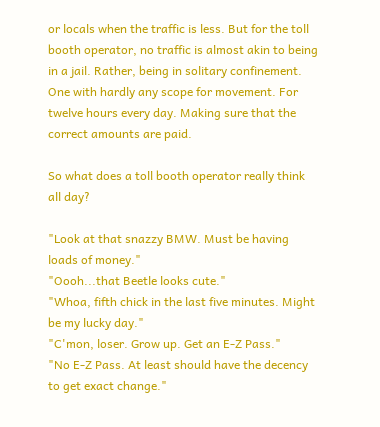or locals when the traffic is less. But for the toll booth operator, no traffic is almost akin to being in a jail. Rather, being in solitary confinement. One with hardly any scope for movement. For twelve hours every day. Making sure that the correct amounts are paid.

So what does a toll booth operator really think all day?

"Look at that snazzy BMW. Must be having loads of money."
"Oooh...that Beetle looks cute."
"Whoa, fifth chick in the last five minutes. Might be my lucky day."
"C'mon, loser. Grow up. Get an E-Z Pass."
"No E-Z Pass. At least should have the decency to get exact change."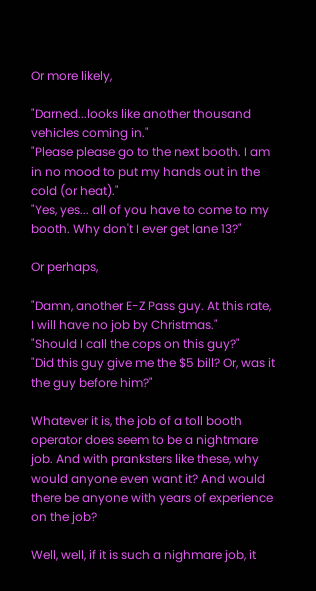Or more likely,

"Darned...looks like another thousand vehicles coming in."
"Please please go to the next booth. I am in no mood to put my hands out in the cold (or heat)."
"Yes, yes... all of you have to come to my booth. Why don't I ever get lane 13?"

Or perhaps,

"Damn, another E-Z Pass guy. At this rate, I will have no job by Christmas."
"Should I call the cops on this guy?"
"Did this guy give me the $5 bill? Or, was it the guy before him?"

Whatever it is, the job of a toll booth operator does seem to be a nightmare job. And with pranksters like these, why would anyone even want it? And would there be anyone with years of experience on the job?

Well, well, if it is such a nighmare job, it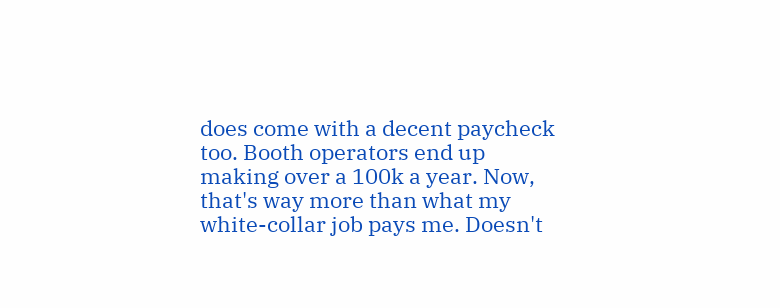does come with a decent paycheck too. Booth operators end up making over a 100k a year. Now, that's way more than what my white-collar job pays me. Doesn't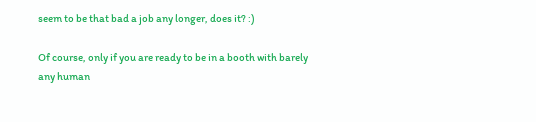seem to be that bad a job any longer, does it? :)

Of course, only if you are ready to be in a booth with barely any human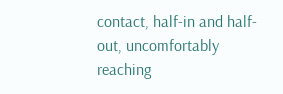contact, half-in and half-out, uncomfortably reaching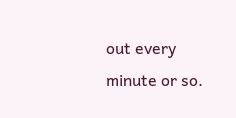out every minute or so.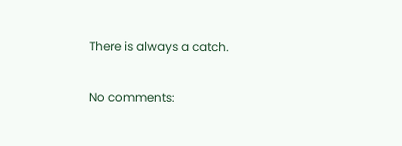There is always a catch.

No comments: